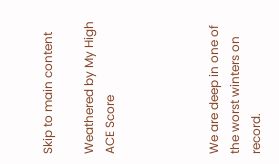Skip to main content

Weathered by My High ACE Score




We are deep in one of the worst winters on record.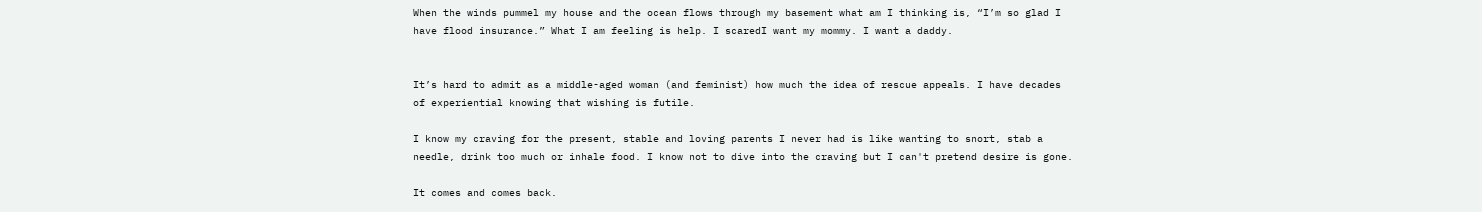When the winds pummel my house and the ocean flows through my basement what am I thinking is, “I’m so glad I have flood insurance.” What I am feeling is help. I scaredI want my mommy. I want a daddy.


It’s hard to admit as a middle-aged woman (and feminist) how much the idea of rescue appeals. I have decades of experiential knowing that wishing is futile.

I know my craving for the present, stable and loving parents I never had is like wanting to snort, stab a needle, drink too much or inhale food. I know not to dive into the craving but I can't pretend desire is gone.

It comes and comes back.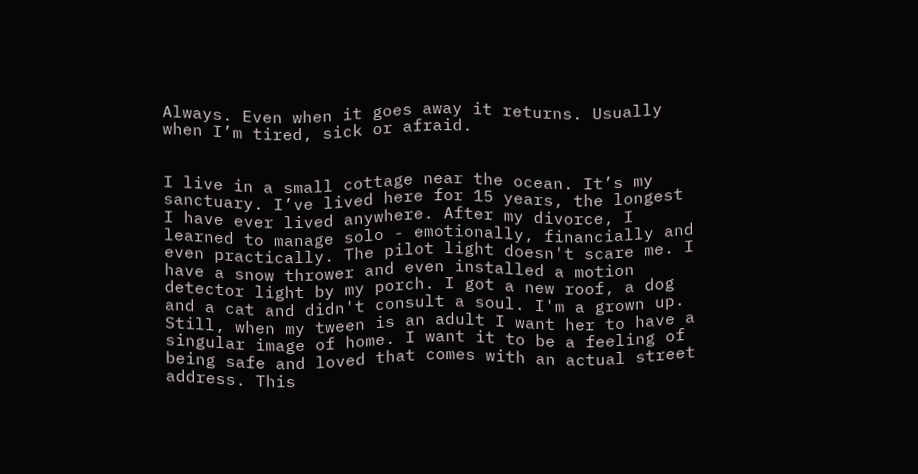Always. Even when it goes away it returns. Usually when I’m tired, sick or afraid.


I live in a small cottage near the ocean. It’s my sanctuary. I’ve lived here for 15 years, the longest I have ever lived anywhere. After my divorce, I learned to manage solo - emotionally, financially and even practically. The pilot light doesn't scare me. I have a snow thrower and even installed a motion detector light by my porch. I got a new roof, a dog and a cat and didn't consult a soul. I'm a grown up.
Still, when my tween is an adult I want her to have a singular image of home. I want it to be a feeling of being safe and loved that comes with an actual street address. This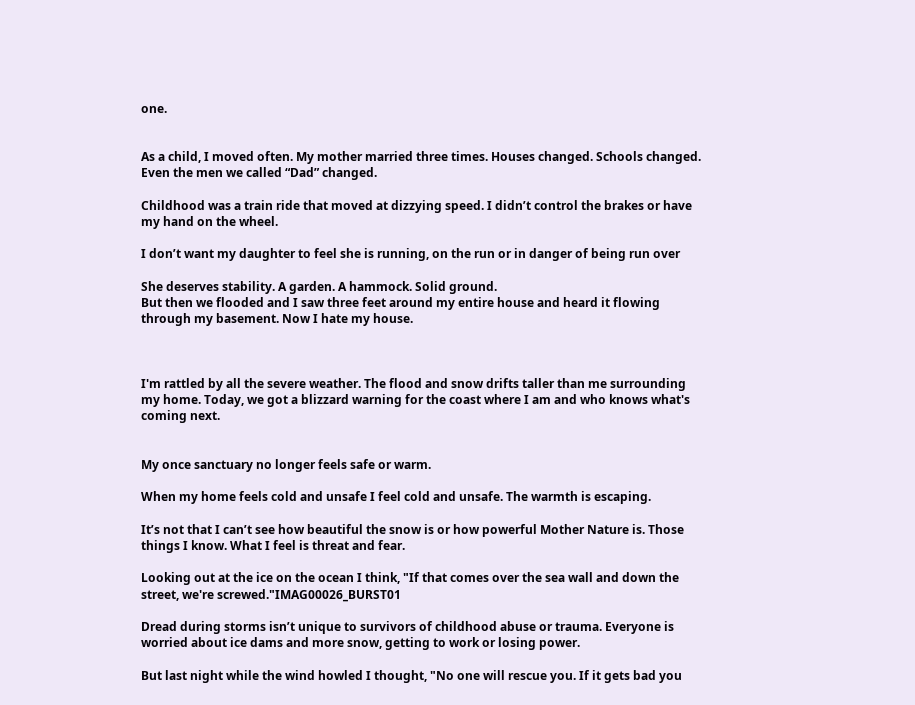one.


As a child, I moved often. My mother married three times. Houses changed. Schools changed. Even the men we called “Dad” changed.

Childhood was a train ride that moved at dizzying speed. I didn’t control the brakes or have my hand on the wheel.

I don’t want my daughter to feel she is running, on the run or in danger of being run over

She deserves stability. A garden. A hammock. Solid ground.
But then we flooded and I saw three feet around my entire house and heard it flowing through my basement. Now I hate my house.



I'm rattled by all the severe weather. The flood and snow drifts taller than me surrounding my home. Today, we got a blizzard warning for the coast where I am and who knows what's coming next.


My once sanctuary no longer feels safe or warm.

When my home feels cold and unsafe I feel cold and unsafe. The warmth is escaping.

It’s not that I can’t see how beautiful the snow is or how powerful Mother Nature is. Those things I know. What I feel is threat and fear.

Looking out at the ice on the ocean I think, "If that comes over the sea wall and down the street, we're screwed."IMAG00026_BURST01

Dread during storms isn’t unique to survivors of childhood abuse or trauma. Everyone is worried about ice dams and more snow, getting to work or losing power.

But last night while the wind howled I thought, "No one will rescue you. If it gets bad you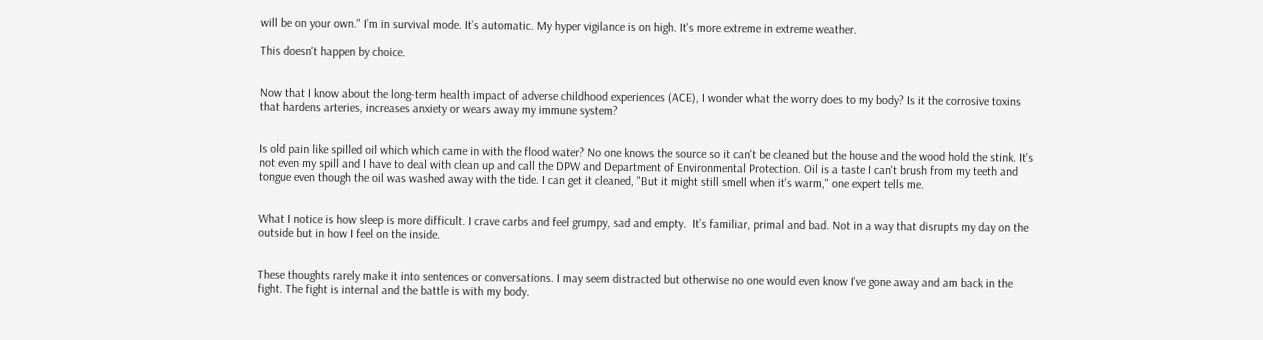will be on your own." I’m in survival mode. It’s automatic. My hyper vigilance is on high. It's more extreme in extreme weather.

This doesn't happen by choice.


Now that I know about the long-term health impact of adverse childhood experiences (ACE), I wonder what the worry does to my body? Is it the corrosive toxins that hardens arteries, increases anxiety or wears away my immune system?


Is old pain like spilled oil which which came in with the flood water? No one knows the source so it can't be cleaned but the house and the wood hold the stink. It's not even my spill and I have to deal with clean up and call the DPW and Department of Environmental Protection. Oil is a taste I can't brush from my teeth and tongue even though the oil was washed away with the tide. I can get it cleaned, "But it might still smell when it's warm," one expert tells me.


What I notice is how sleep is more difficult. I crave carbs and feel grumpy, sad and empty.  It’s familiar, primal and bad. Not in a way that disrupts my day on the outside but in how I feel on the inside.


These thoughts rarely make it into sentences or conversations. I may seem distracted but otherwise no one would even know I've gone away and am back in the fight. The fight is internal and the battle is with my body.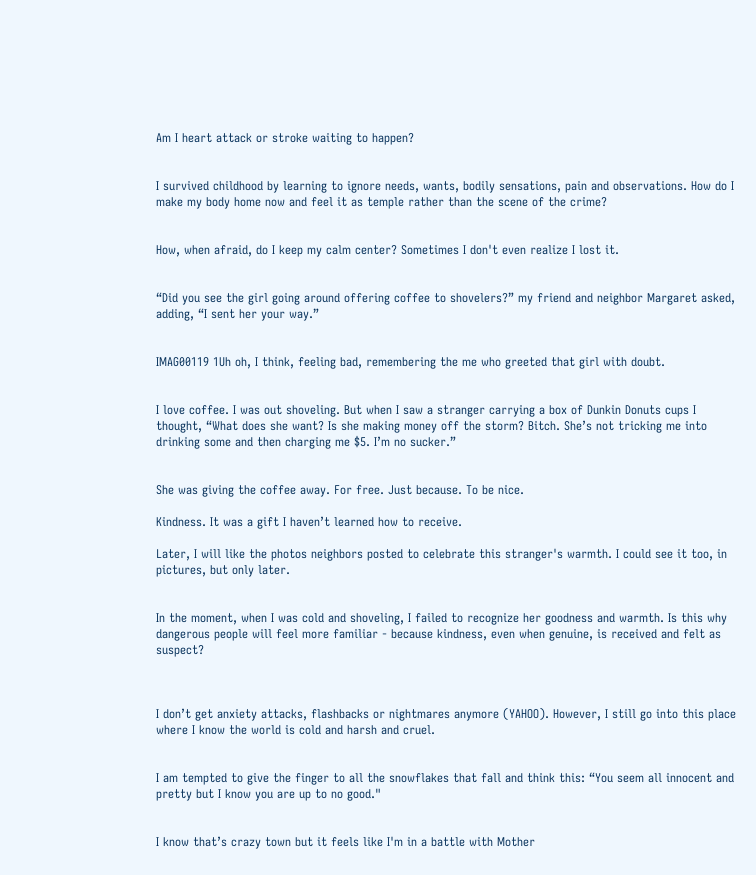Am I heart attack or stroke waiting to happen?


I survived childhood by learning to ignore needs, wants, bodily sensations, pain and observations. How do I make my body home now and feel it as temple rather than the scene of the crime?


How, when afraid, do I keep my calm center? Sometimes I don't even realize I lost it.


“Did you see the girl going around offering coffee to shovelers?” my friend and neighbor Margaret asked, adding, “I sent her your way.”


IMAG00119 1Uh oh, I think, feeling bad, remembering the me who greeted that girl with doubt.


I love coffee. I was out shoveling. But when I saw a stranger carrying a box of Dunkin Donuts cups I thought, “What does she want? Is she making money off the storm? Bitch. She’s not tricking me into drinking some and then charging me $5. I’m no sucker.”


She was giving the coffee away. For free. Just because. To be nice.

Kindness. It was a gift I haven’t learned how to receive.

Later, I will like the photos neighbors posted to celebrate this stranger's warmth. I could see it too, in pictures, but only later.


In the moment, when I was cold and shoveling, I failed to recognize her goodness and warmth. Is this why dangerous people will feel more familiar - because kindness, even when genuine, is received and felt as suspect?



I don’t get anxiety attacks, flashbacks or nightmares anymore (YAHOO). However, I still go into this place where I know the world is cold and harsh and cruel.


I am tempted to give the finger to all the snowflakes that fall and think this: “You seem all innocent and pretty but I know you are up to no good."


I know that’s crazy town but it feels like I'm in a battle with Mother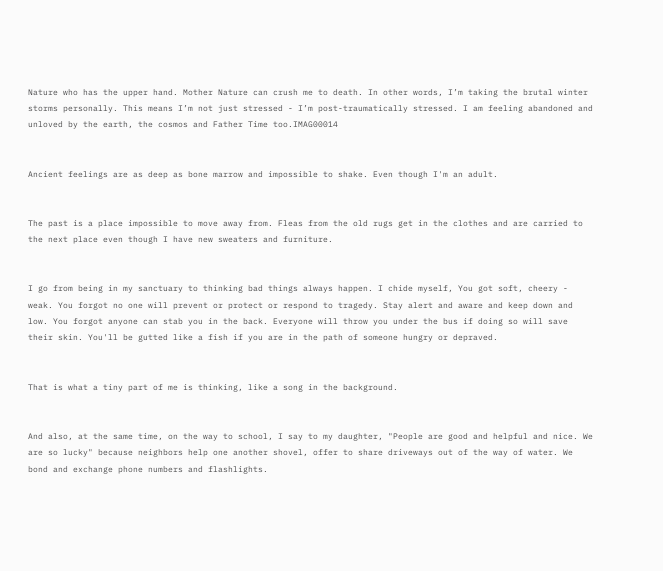Nature who has the upper hand. Mother Nature can crush me to death. In other words, I’m taking the brutal winter storms personally. This means I’m not just stressed - I’m post-traumatically stressed. I am feeling abandoned and unloved by the earth, the cosmos and Father Time too.IMAG00014


Ancient feelings are as deep as bone marrow and impossible to shake. Even though I'm an adult.


The past is a place impossible to move away from. Fleas from the old rugs get in the clothes and are carried to the next place even though I have new sweaters and furniture.


I go from being in my sanctuary to thinking bad things always happen. I chide myself, You got soft, cheery - weak. You forgot no one will prevent or protect or respond to tragedy. Stay alert and aware and keep down and low. You forgot anyone can stab you in the back. Everyone will throw you under the bus if doing so will save their skin. You'll be gutted like a fish if you are in the path of someone hungry or depraved.


That is what a tiny part of me is thinking, like a song in the background.


And also, at the same time, on the way to school, I say to my daughter, "People are good and helpful and nice. We are so lucky" because neighbors help one another shovel, offer to share driveways out of the way of water. We bond and exchange phone numbers and flashlights.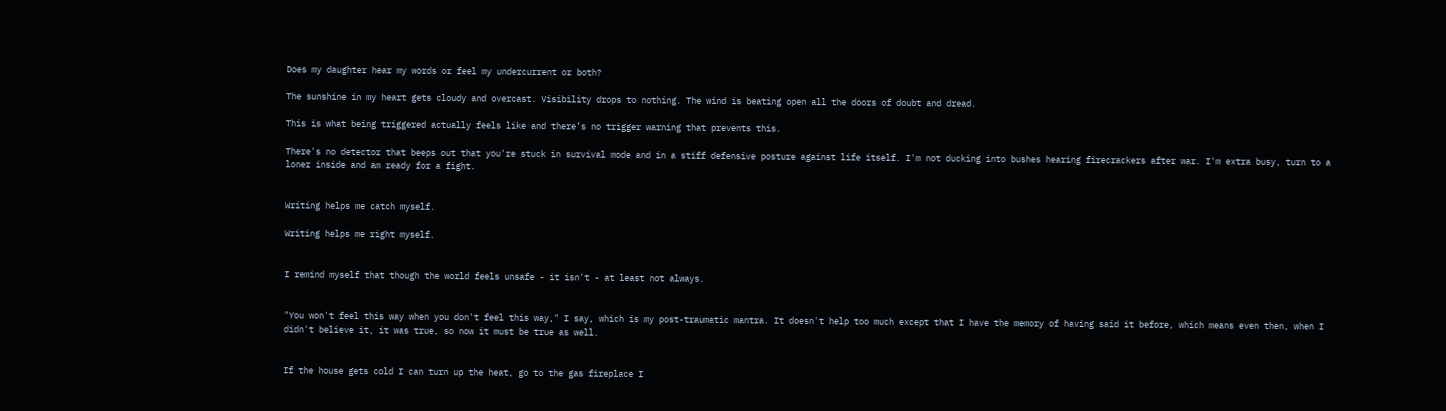Does my daughter hear my words or feel my undercurrent or both?

The sunshine in my heart gets cloudy and overcast. Visibility drops to nothing. The wind is beating open all the doors of doubt and dread.

This is what being triggered actually feels like and there’s no trigger warning that prevents this.

There's no detector that beeps out that you're stuck in survival mode and in a stiff defensive posture against life itself. I'm not ducking into bushes hearing firecrackers after war. I'm extra busy, turn to a loner inside and am ready for a fight.


Writing helps me catch myself.

Writing helps me right myself.


I remind myself that though the world feels unsafe - it isn't - at least not always.


"You won't feel this way when you don't feel this way," I say, which is my post-traumatic mantra. It doesn't help too much except that I have the memory of having said it before, which means even then, when I didn't believe it, it was true, so now it must be true as well.


If the house gets cold I can turn up the heat, go to the gas fireplace I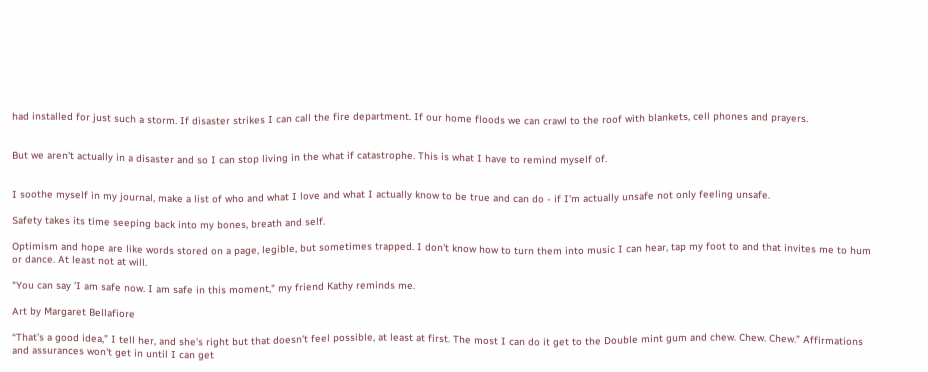had installed for just such a storm. If disaster strikes I can call the fire department. If our home floods we can crawl to the roof with blankets, cell phones and prayers.


But we aren't actually in a disaster and so I can stop living in the what if catastrophe. This is what I have to remind myself of.


I soothe myself in my journal, make a list of who and what I love and what I actually know to be true and can do - if I'm actually unsafe not only feeling unsafe.

Safety takes its time seeping back into my bones, breath and self.

Optimism and hope are like words stored on a page, legible, but sometimes trapped. I don't know how to turn them into music I can hear, tap my foot to and that invites me to hum or dance. At least not at will.

"You can say 'I am safe now. I am safe in this moment," my friend Kathy reminds me.

Art by Margaret Bellafiore

“That’s a good idea,” I tell her, and she's right but that doesn't feel possible, at least at first. The most I can do it get to the Double mint gum and chew. Chew. Chew.” Affirmations and assurances won't get in until I can get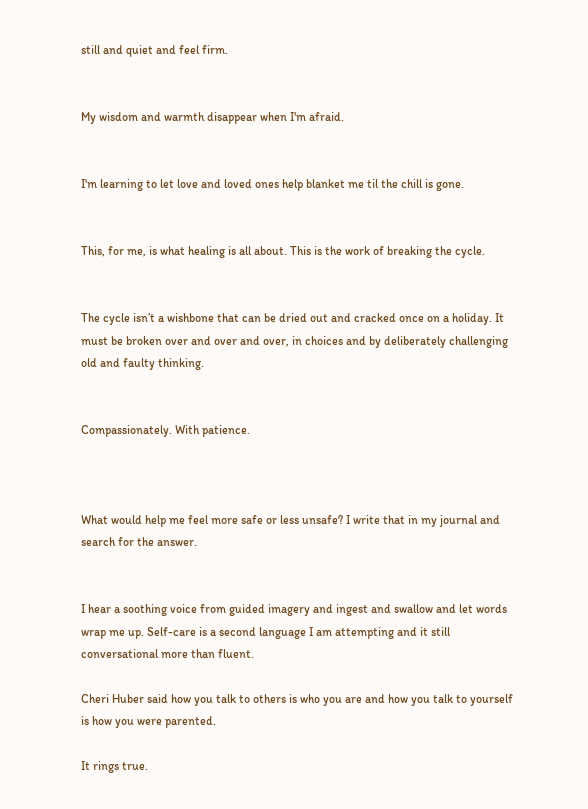still and quiet and feel firm.


My wisdom and warmth disappear when I'm afraid.


I'm learning to let love and loved ones help blanket me til the chill is gone.


This, for me, is what healing is all about. This is the work of breaking the cycle.


The cycle isn’t a wishbone that can be dried out and cracked once on a holiday. It must be broken over and over and over, in choices and by deliberately challenging old and faulty thinking.


Compassionately. With patience.



What would help me feel more safe or less unsafe? I write that in my journal and search for the answer.


I hear a soothing voice from guided imagery and ingest and swallow and let words wrap me up. Self-care is a second language I am attempting and it still conversational more than fluent.

Cheri Huber said how you talk to others is who you are and how you talk to yourself is how you were parented.

It rings true.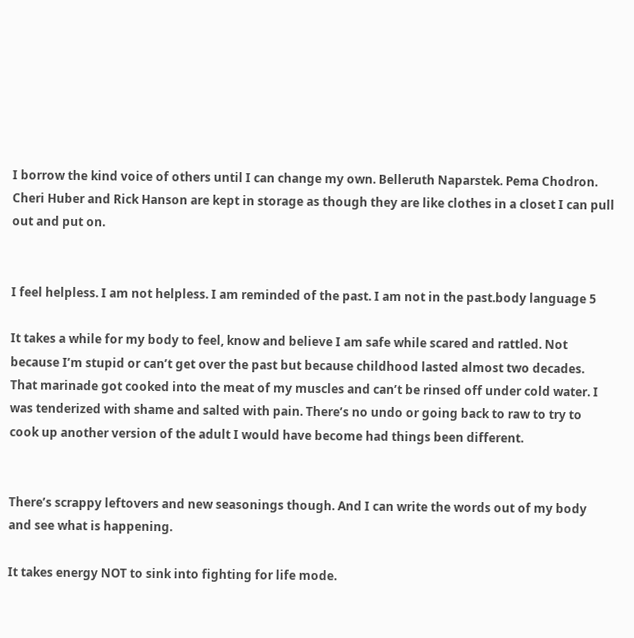I borrow the kind voice of others until I can change my own. Belleruth Naparstek. Pema Chodron. Cheri Huber and Rick Hanson are kept in storage as though they are like clothes in a closet I can pull out and put on.


I feel helpless. I am not helpless. I am reminded of the past. I am not in the past.body language 5

It takes a while for my body to feel, know and believe I am safe while scared and rattled. Not because I’m stupid or can’t get over the past but because childhood lasted almost two decades. That marinade got cooked into the meat of my muscles and can’t be rinsed off under cold water. I  was tenderized with shame and salted with pain. There’s no undo or going back to raw to try to cook up another version of the adult I would have become had things been different.


There’s scrappy leftovers and new seasonings though. And I can write the words out of my body and see what is happening.

It takes energy NOT to sink into fighting for life mode.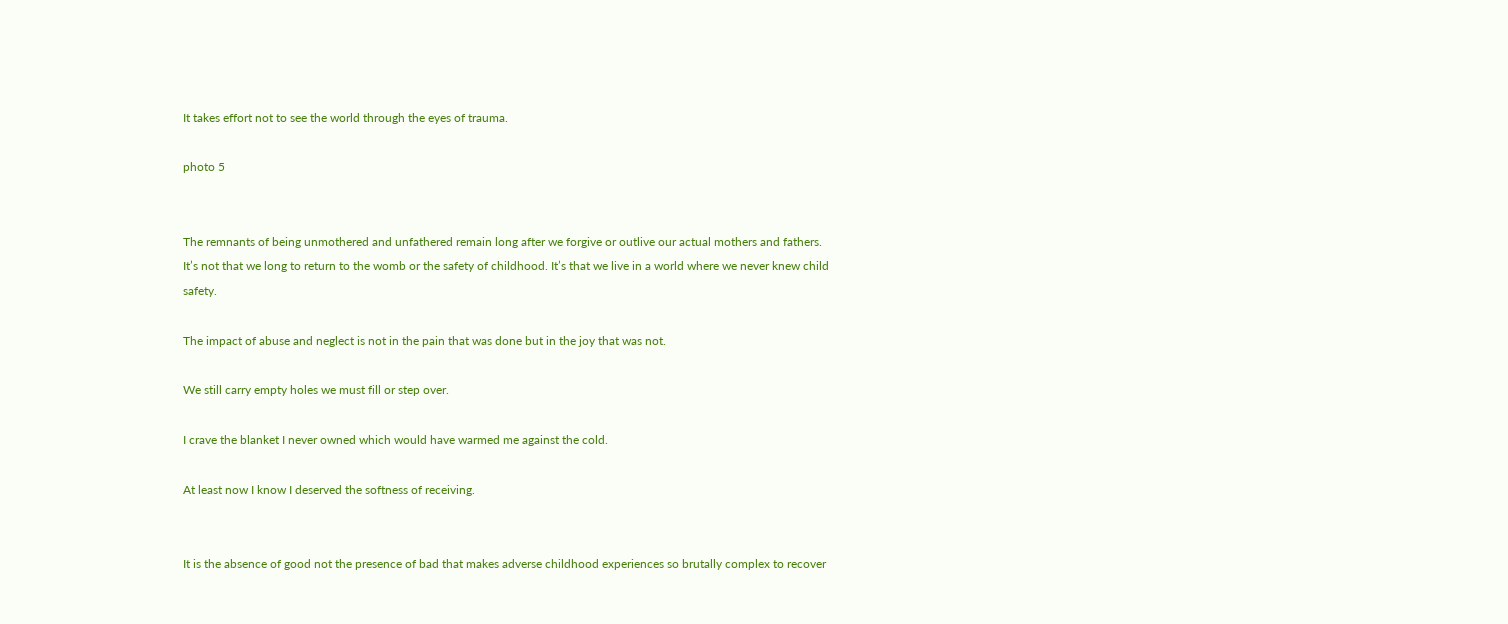It takes effort not to see the world through the eyes of trauma.

photo 5


The remnants of being unmothered and unfathered remain long after we forgive or outlive our actual mothers and fathers. It’s not that we long to return to the womb or the safety of childhood. It’s that we live in a world where we never knew child safety.

The impact of abuse and neglect is not in the pain that was done but in the joy that was not.

We still carry empty holes we must fill or step over.

I crave the blanket I never owned which would have warmed me against the cold.

At least now I know I deserved the softness of receiving.


It is the absence of good not the presence of bad that makes adverse childhood experiences so brutally complex to recover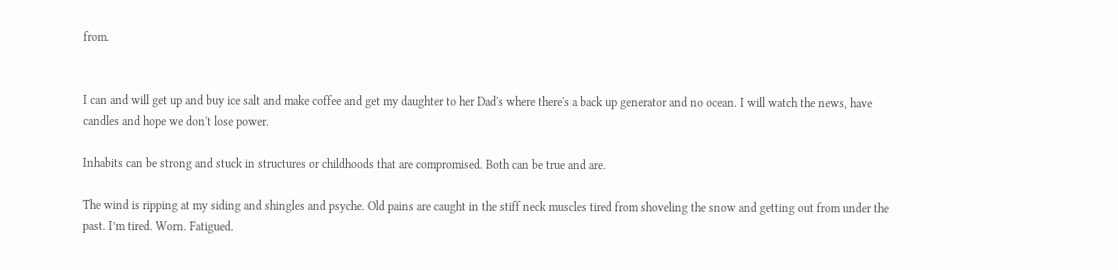from.


I can and will get up and buy ice salt and make coffee and get my daughter to her Dad's where there's a back up generator and no ocean. I will watch the news, have candles and hope we don't lose power.

Inhabits can be strong and stuck in structures or childhoods that are compromised. Both can be true and are.

The wind is ripping at my siding and shingles and psyche. Old pains are caught in the stiff neck muscles tired from shoveling the snow and getting out from under the past. I’m tired. Worn. Fatigued.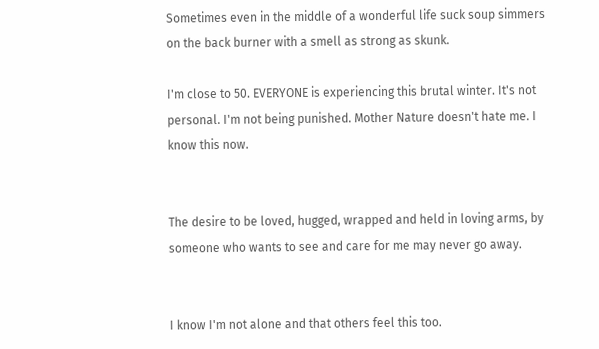Sometimes even in the middle of a wonderful life suck soup simmers on the back burner with a smell as strong as skunk.

I'm close to 50. EVERYONE is experiencing this brutal winter. It's not personal. I'm not being punished. Mother Nature doesn't hate me. I know this now.


The desire to be loved, hugged, wrapped and held in loving arms, by someone who wants to see and care for me may never go away.


I know I'm not alone and that others feel this too.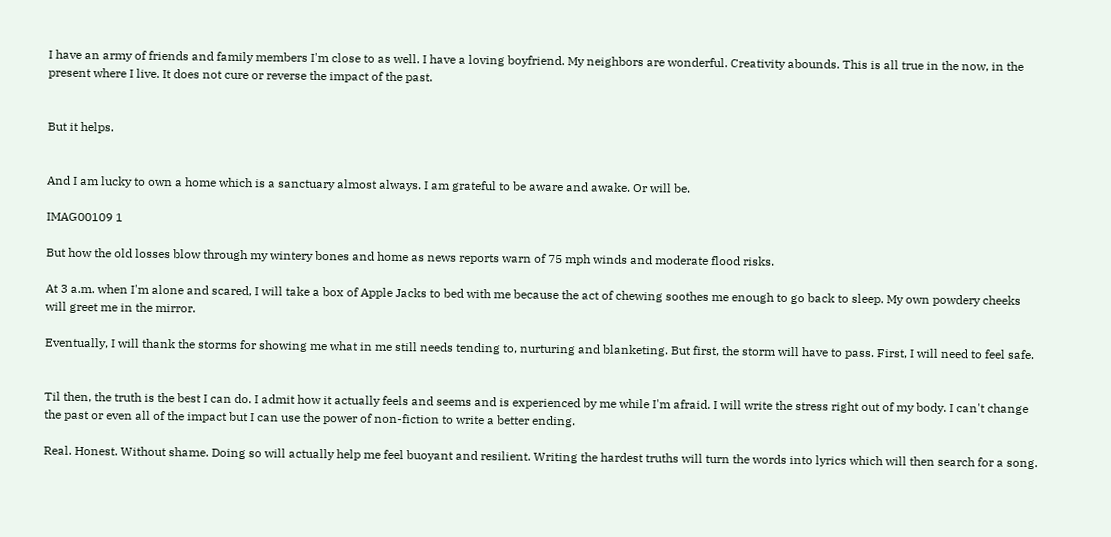I have an army of friends and family members I'm close to as well. I have a loving boyfriend. My neighbors are wonderful. Creativity abounds. This is all true in the now, in the present where I live. It does not cure or reverse the impact of the past.


But it helps.


And I am lucky to own a home which is a sanctuary almost always. I am grateful to be aware and awake. Or will be.

IMAG00109 1

But how the old losses blow through my wintery bones and home as news reports warn of 75 mph winds and moderate flood risks.

At 3 a.m. when I'm alone and scared, I will take a box of Apple Jacks to bed with me because the act of chewing soothes me enough to go back to sleep. My own powdery cheeks will greet me in the mirror.

Eventually, I will thank the storms for showing me what in me still needs tending to, nurturing and blanketing. But first, the storm will have to pass. First, I will need to feel safe.


Til then, the truth is the best I can do. I admit how it actually feels and seems and is experienced by me while I'm afraid. I will write the stress right out of my body. I can't change the past or even all of the impact but I can use the power of non-fiction to write a better ending.

Real. Honest. Without shame. Doing so will actually help me feel buoyant and resilient. Writing the hardest truths will turn the words into lyrics which will then search for a song.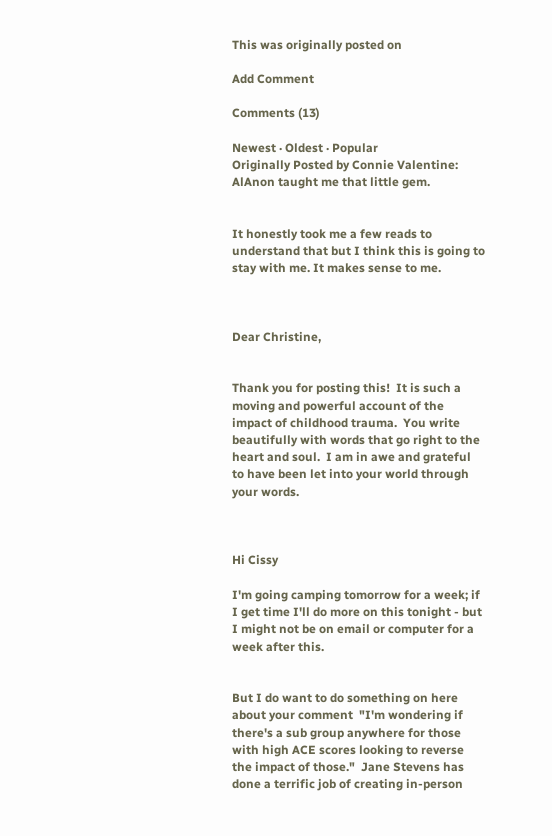This was originally posted on

Add Comment

Comments (13)

Newest · Oldest · Popular
Originally Posted by Connie Valentine:
AlAnon taught me that little gem.


It honestly took me a few reads to understand that but I think this is going to stay with me. It makes sense to me.



Dear Christine,


Thank you for posting this!  It is such a moving and powerful account of the impact of childhood trauma.  You write beautifully with words that go right to the heart and soul.  I am in awe and grateful to have been let into your world through  your words.



Hi Cissy

I'm going camping tomorrow for a week; if I get time I'll do more on this tonight - but I might not be on email or computer for a week after this.


But I do want to do something on here about your comment  "I'm wondering if there's a sub group anywhere for those with high ACE scores looking to reverse the impact of those."  Jane Stevens has done a terrific job of creating in-person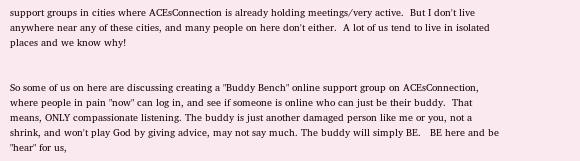support groups in cities where ACEsConnection is already holding meetings/very active.  But I don't live anywhere near any of these cities, and many people on here don't either.  A lot of us tend to live in isolated places and we know why!


So some of us on here are discussing creating a "Buddy Bench" online support group on ACEsConnection, where people in pain "now" can log in, and see if someone is online who can just be their buddy.  That means, ONLY compassionate listening. The buddy is just another damaged person like me or you, not a shrink, and won't play God by giving advice, may not say much. The buddy will simply BE.   BE here and be "hear" for us,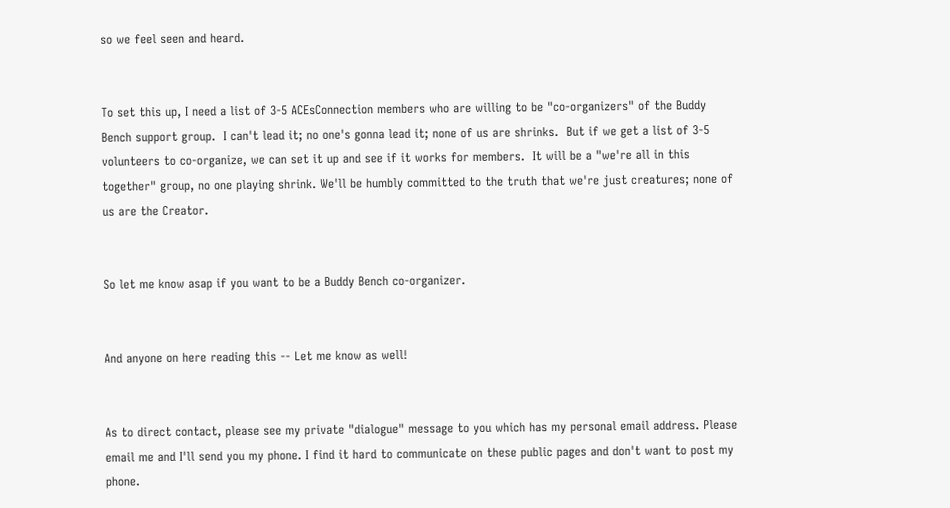so we feel seen and heard.


To set this up, I need a list of 3-5 ACEsConnection members who are willing to be "co-organizers" of the Buddy Bench support group.  I can't lead it; no one's gonna lead it; none of us are shrinks.  But if we get a list of 3-5 volunteers to co-organize, we can set it up and see if it works for members.  It will be a "we're all in this together" group, no one playing shrink. We'll be humbly committed to the truth that we're just creatures; none of us are the Creator.


So let me know asap if you want to be a Buddy Bench co-organizer.


And anyone on here reading this -- Let me know as well!


As to direct contact, please see my private "dialogue" message to you which has my personal email address. Please email me and I'll send you my phone. I find it hard to communicate on these public pages and don't want to post my phone.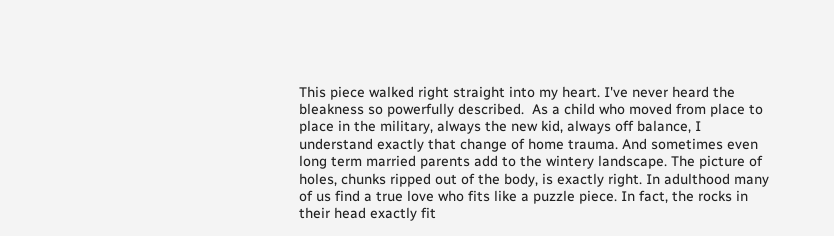This piece walked right straight into my heart. I've never heard the bleakness so powerfully described.  As a child who moved from place to place in the military, always the new kid, always off balance, I understand exactly that change of home trauma. And sometimes even long term married parents add to the wintery landscape. The picture of holes, chunks ripped out of the body, is exactly right. In adulthood many of us find a true love who fits like a puzzle piece. In fact, the rocks in their head exactly fit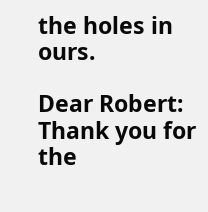the holes in ours.

Dear Robert:
Thank you for the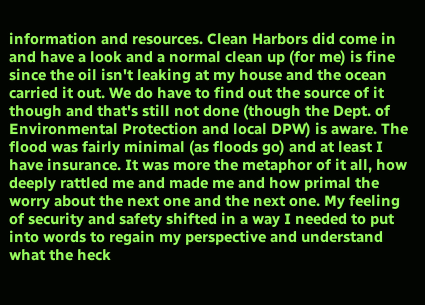information and resources. Clean Harbors did come in and have a look and a normal clean up (for me) is fine since the oil isn't leaking at my house and the ocean carried it out. We do have to find out the source of it though and that's still not done (though the Dept. of Environmental Protection and local DPW) is aware. The flood was fairly minimal (as floods go) and at least I have insurance. It was more the metaphor of it all, how deeply rattled me and made me and how primal the worry about the next one and the next one. My feeling of security and safety shifted in a way I needed to put into words to regain my perspective and understand what the heck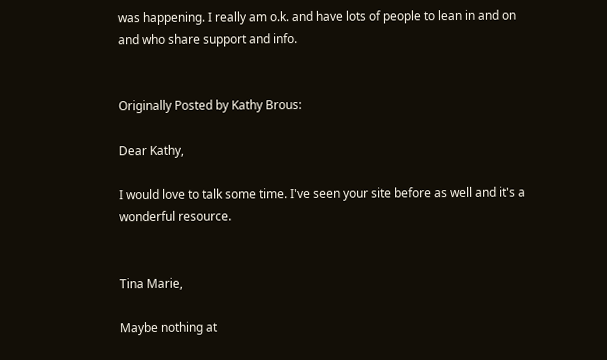was happening. I really am o.k. and have lots of people to lean in and on and who share support and info.


Originally Posted by Kathy Brous:

Dear Kathy,

I would love to talk some time. I've seen your site before as well and it's a wonderful resource.


Tina Marie,

Maybe nothing at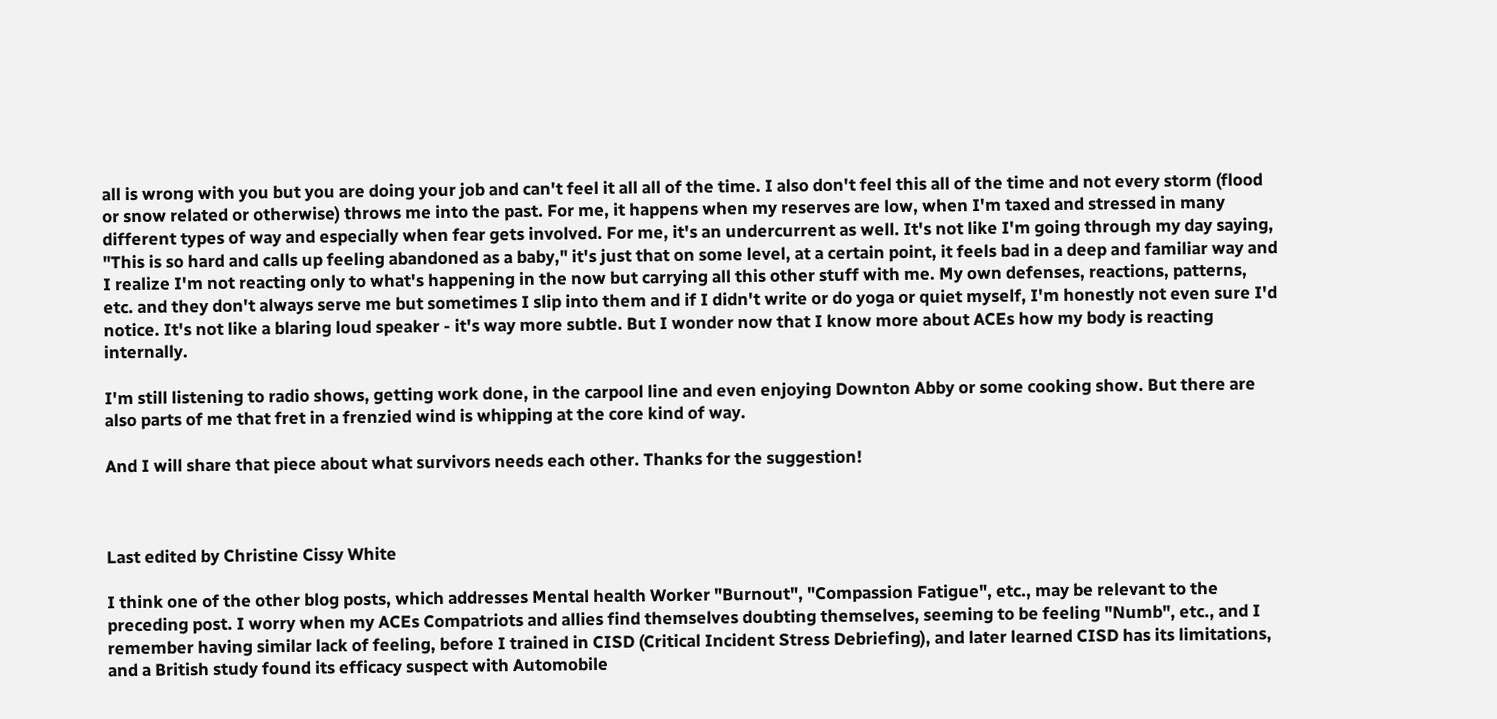all is wrong with you but you are doing your job and can't feel it all all of the time. I also don't feel this all of the time and not every storm (flood or snow related or otherwise) throws me into the past. For me, it happens when my reserves are low, when I'm taxed and stressed in many different types of way and especially when fear gets involved. For me, it's an undercurrent as well. It's not like I'm going through my day saying, "This is so hard and calls up feeling abandoned as a baby," it's just that on some level, at a certain point, it feels bad in a deep and familiar way and I realize I'm not reacting only to what's happening in the now but carrying all this other stuff with me. My own defenses, reactions, patterns, etc. and they don't always serve me but sometimes I slip into them and if I didn't write or do yoga or quiet myself, I'm honestly not even sure I'd notice. It's not like a blaring loud speaker - it's way more subtle. But I wonder now that I know more about ACEs how my body is reacting internally.

I'm still listening to radio shows, getting work done, in the carpool line and even enjoying Downton Abby or some cooking show. But there are also parts of me that fret in a frenzied wind is whipping at the core kind of way.

And I will share that piece about what survivors needs each other. Thanks for the suggestion!



Last edited by Christine Cissy White

I think one of the other blog posts, which addresses Mental health Worker "Burnout", "Compassion Fatigue", etc., may be relevant to the preceding post. I worry when my ACEs Compatriots and allies find themselves doubting themselves, seeming to be feeling "Numb", etc., and I remember having similar lack of feeling, before I trained in CISD (Critical Incident Stress Debriefing), and later learned CISD has its limitations, and a British study found its efficacy suspect with Automobile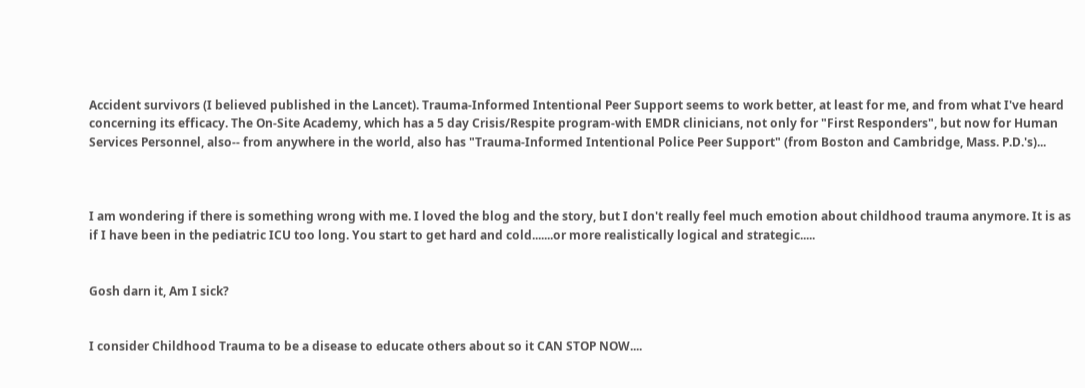Accident survivors (I believed published in the Lancet). Trauma-Informed Intentional Peer Support seems to work better, at least for me, and from what I've heard concerning its efficacy. The On-Site Academy, which has a 5 day Crisis/Respite program-with EMDR clinicians, not only for "First Responders", but now for Human Services Personnel, also-- from anywhere in the world, also has "Trauma-Informed Intentional Police Peer Support" (from Boston and Cambridge, Mass. P.D.'s)...



I am wondering if there is something wrong with me. I loved the blog and the story, but I don't really feel much emotion about childhood trauma anymore. It is as if I have been in the pediatric ICU too long. You start to get hard and cold.......or more realistically logical and strategic.....


Gosh darn it, Am I sick?


I consider Childhood Trauma to be a disease to educate others about so it CAN STOP NOW....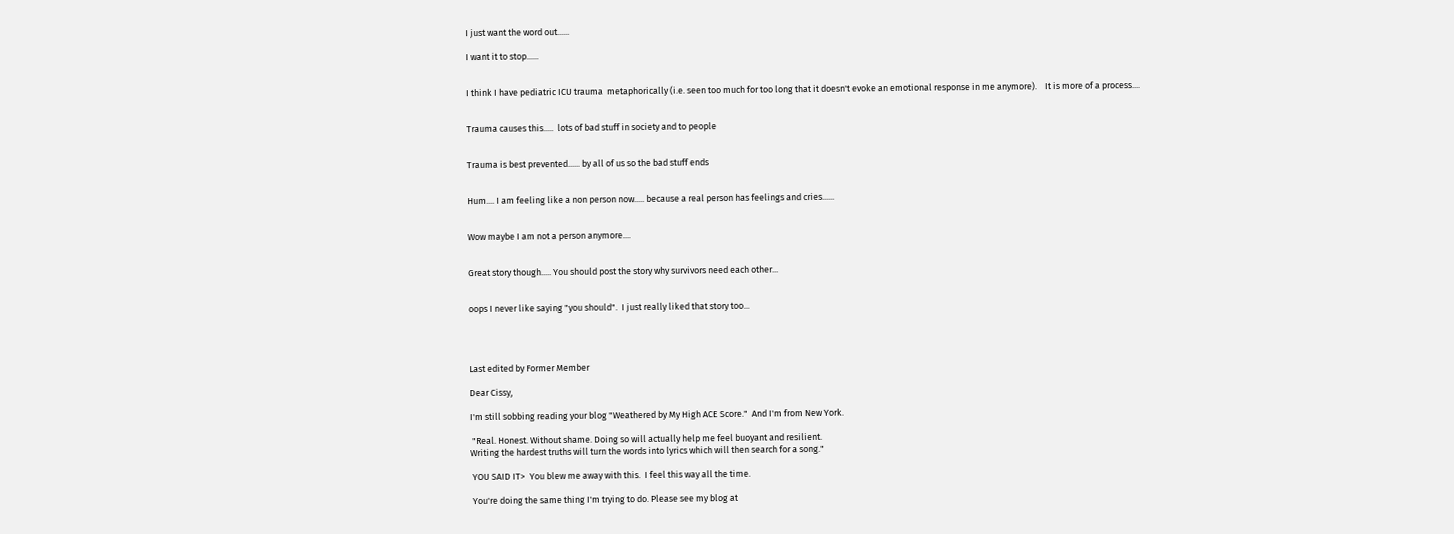I just want the word out......

I want it to stop......


I think I have pediatric ICU trauma  metaphorically (i.e. seen too much for too long that it doesn't evoke an emotional response in me anymore).    It is more of a process....


Trauma causes this.....  lots of bad stuff in society and to people


Trauma is best prevented...... by all of us so the bad stuff ends


Hum.... I am feeling like a non person now..... because a real person has feelings and cries......


Wow maybe I am not a person anymore....


Great story though..... You should post the story why survivors need each other...


oops I never like saying "you should".  I just really liked that story too...




Last edited by Former Member

Dear Cissy,

I'm still sobbing reading your blog "Weathered by My High ACE Score."  And I'm from New York.

 "Real. Honest. Without shame. Doing so will actually help me feel buoyant and resilient.
Writing the hardest truths will turn the words into lyrics which will then search for a song."

 YOU SAID IT>  You blew me away with this.  I feel this way all the time.

 You're doing the same thing I'm trying to do. Please see my blog at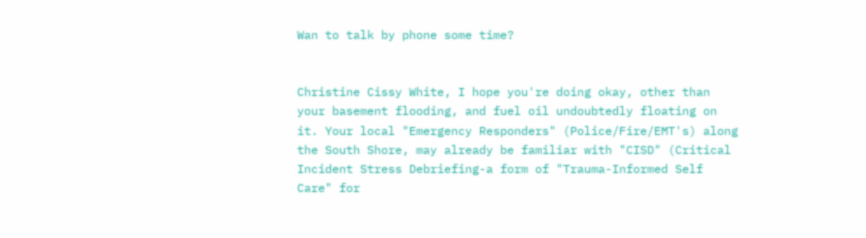Wan to talk by phone some time?


Christine Cissy White, I hope you're doing okay, other than your basement flooding, and fuel oil undoubtedly floating on it. Your local "Emergency Responders" (Police/Fire/EMT's) along the South Shore, may already be familiar with "CISD" (Critical Incident Stress Debriefing-a form of "Trauma-Informed Self Care" for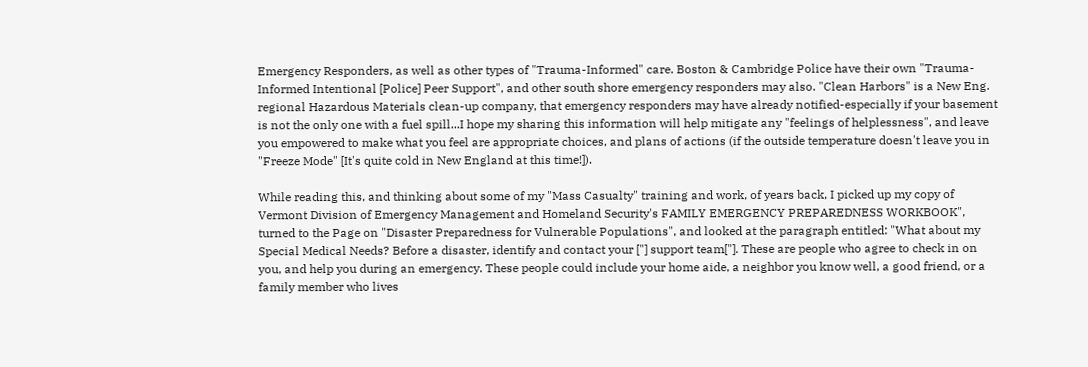Emergency Responders, as well as other types of "Trauma-Informed" care. Boston & Cambridge Police have their own "Trauma-Informed Intentional [Police] Peer Support", and other south shore emergency responders may also. "Clean Harbors" is a New Eng. regional Hazardous Materials clean-up company, that emergency responders may have already notified-especially if your basement is not the only one with a fuel spill...I hope my sharing this information will help mitigate any "feelings of helplessness", and leave you empowered to make what you feel are appropriate choices, and plans of actions (if the outside temperature doesn't leave you in "Freeze Mode" [It's quite cold in New England at this time!]).

While reading this, and thinking about some of my "Mass Casualty" training and work, of years back, I picked up my copy of Vermont Division of Emergency Management and Homeland Security's FAMILY EMERGENCY PREPAREDNESS WORKBOOK", turned to the Page on "Disaster Preparedness for Vulnerable Populations", and looked at the paragraph entitled: "What about my Special Medical Needs? Before a disaster, identify and contact your ["] support team["]. These are people who agree to check in on you, and help you during an emergency. These people could include your home aide, a neighbor you know well, a good friend, or a family member who lives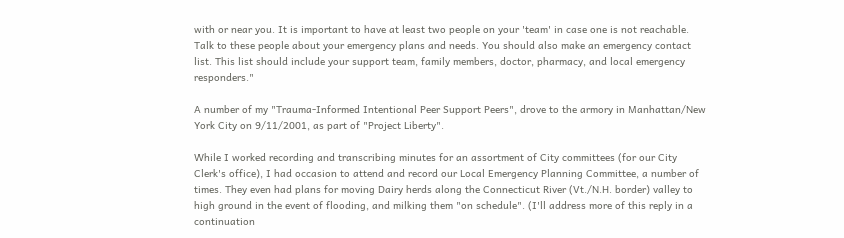with or near you. It is important to have at least two people on your 'team' in case one is not reachable. Talk to these people about your emergency plans and needs. You should also make an emergency contact list. This list should include your support team, family members, doctor, pharmacy, and local emergency responders."

A number of my "Trauma-Informed Intentional Peer Support Peers", drove to the armory in Manhattan/New York City on 9/11/2001, as part of "Project Liberty".

While I worked recording and transcribing minutes for an assortment of City committees (for our City Clerk's office), I had occasion to attend and record our Local Emergency Planning Committee, a number of times. They even had plans for moving Dairy herds along the Connecticut River (Vt./N.H. border) valley to high ground in the event of flooding, and milking them "on schedule". (I'll address more of this reply in a continuation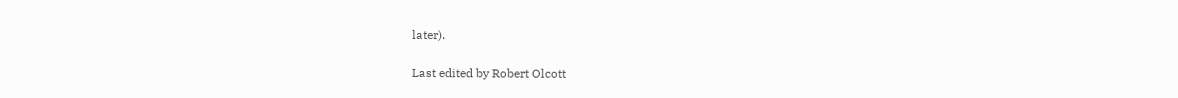later).

Last edited by Robert Olcott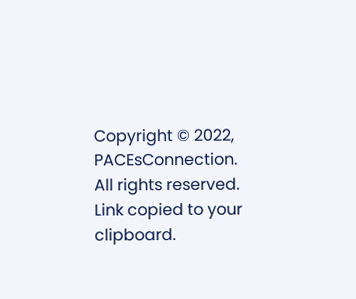Copyright © 2022, PACEsConnection. All rights reserved.
Link copied to your clipboard.